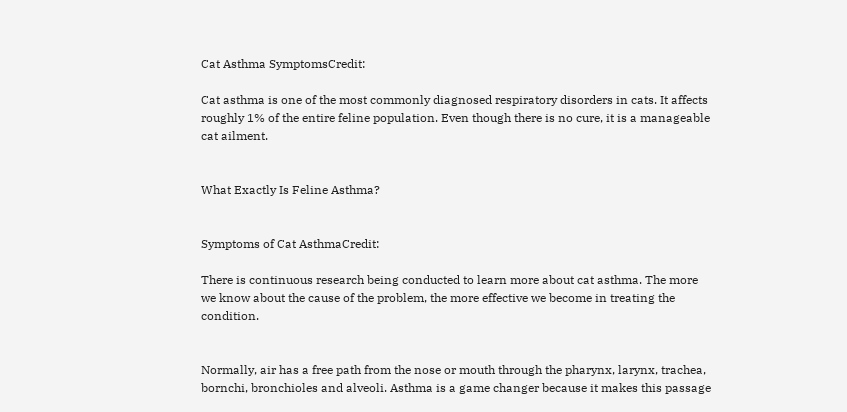Cat Asthma SymptomsCredit:

Cat asthma is one of the most commonly diagnosed respiratory disorders in cats. It affects roughly 1% of the entire feline population. Even though there is no cure, it is a manageable cat ailment.


What Exactly Is Feline Asthma?


Symptoms of Cat AsthmaCredit:

There is continuous research being conducted to learn more about cat asthma. The more we know about the cause of the problem, the more effective we become in treating the condition.


Normally, air has a free path from the nose or mouth through the pharynx, larynx, trachea, bornchi, bronchioles and alveoli. Asthma is a game changer because it makes this passage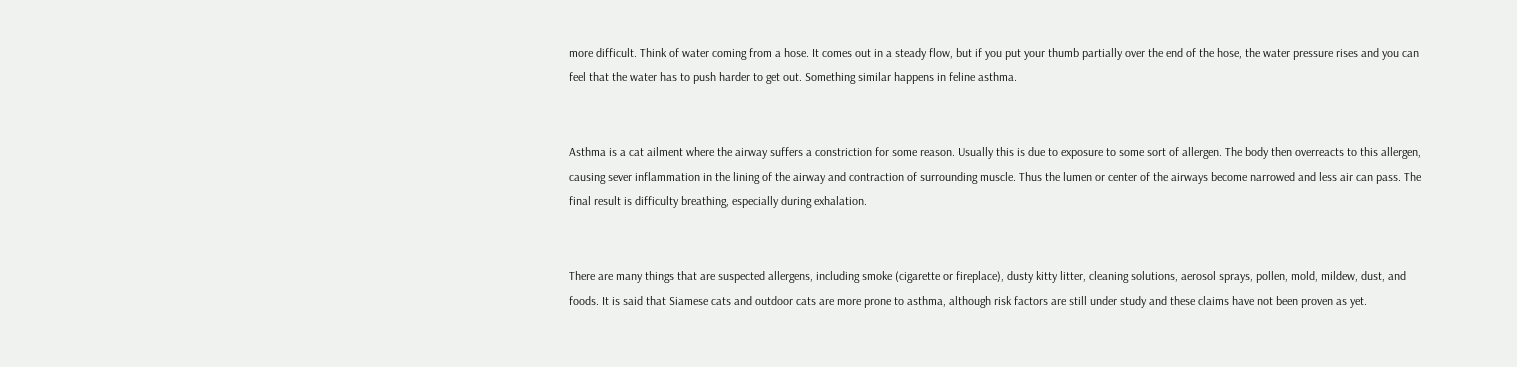more difficult. Think of water coming from a hose. It comes out in a steady flow, but if you put your thumb partially over the end of the hose, the water pressure rises and you can feel that the water has to push harder to get out. Something similar happens in feline asthma.


Asthma is a cat ailment where the airway suffers a constriction for some reason. Usually this is due to exposure to some sort of allergen. The body then overreacts to this allergen, causing sever inflammation in the lining of the airway and contraction of surrounding muscle. Thus the lumen or center of the airways become narrowed and less air can pass. The final result is difficulty breathing, especially during exhalation.


There are many things that are suspected allergens, including smoke (cigarette or fireplace), dusty kitty litter, cleaning solutions, aerosol sprays, pollen, mold, mildew, dust, and foods. It is said that Siamese cats and outdoor cats are more prone to asthma, although risk factors are still under study and these claims have not been proven as yet.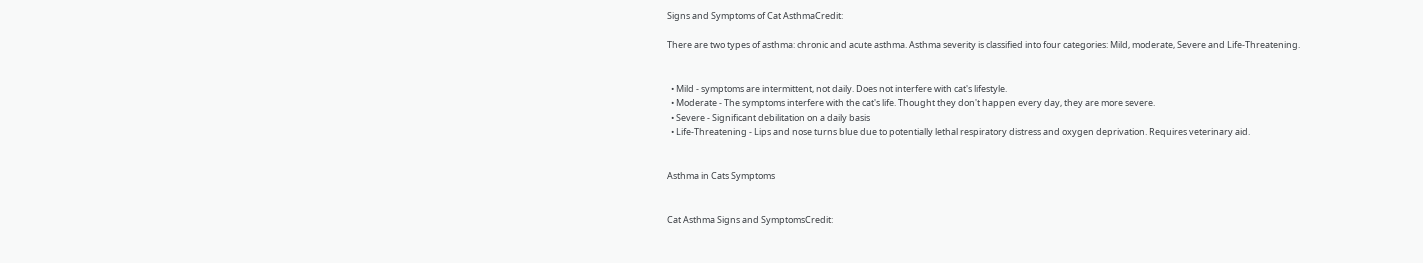Signs and Symptoms of Cat AsthmaCredit:

There are two types of asthma: chronic and acute asthma. Asthma severity is classified into four categories: Mild, moderate, Severe and Life-Threatening.


  • Mild - symptoms are intermittent, not daily. Does not interfere with cat's lifestyle.
  • Moderate - The symptoms interfere with the cat's life. Thought they don't happen every day, they are more severe.
  • Severe - Significant debilitation on a daily basis
  • Life-Threatening - Lips and nose turns blue due to potentially lethal respiratory distress and oxygen deprivation. Requires veterinary aid.


Asthma in Cats Symptoms


Cat Asthma Signs and SymptomsCredit: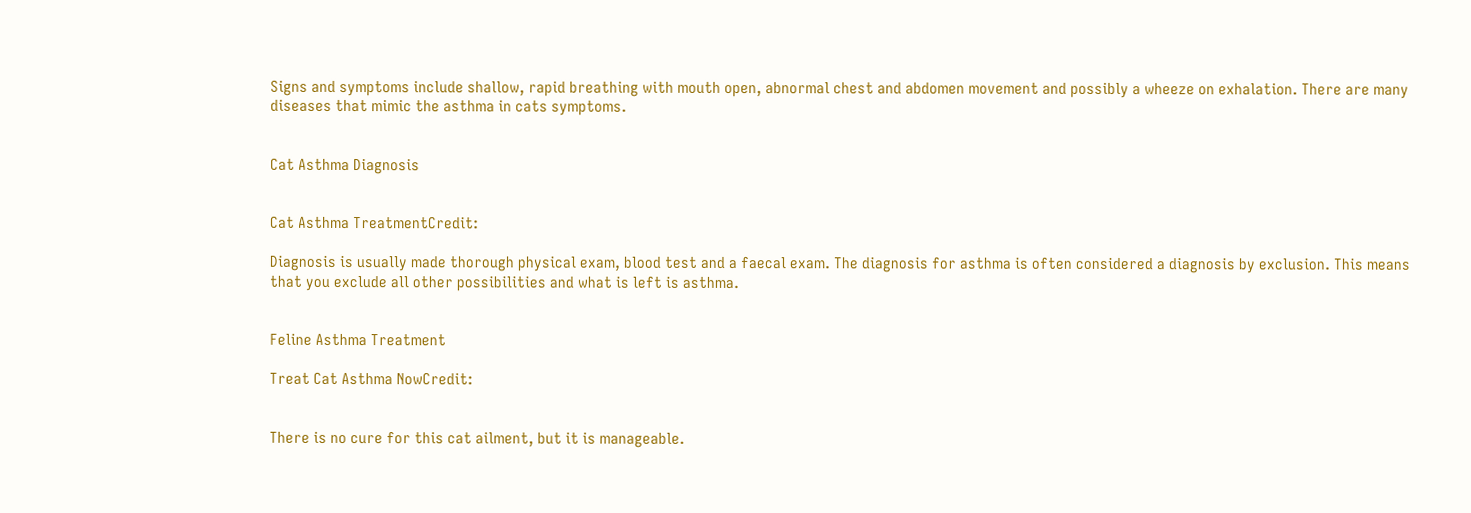Signs and symptoms include shallow, rapid breathing with mouth open, abnormal chest and abdomen movement and possibly a wheeze on exhalation. There are many diseases that mimic the asthma in cats symptoms.


Cat Asthma Diagnosis


Cat Asthma TreatmentCredit:

Diagnosis is usually made thorough physical exam, blood test and a faecal exam. The diagnosis for asthma is often considered a diagnosis by exclusion. This means that you exclude all other possibilities and what is left is asthma.


Feline Asthma Treatment

Treat Cat Asthma NowCredit:


There is no cure for this cat ailment, but it is manageable.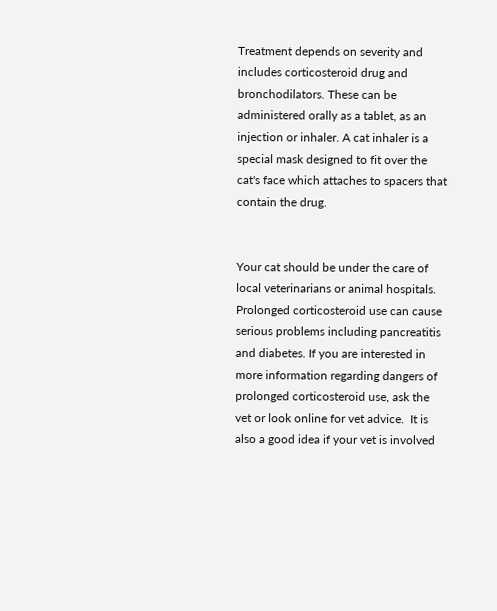Treatment depends on severity and includes corticosteroid drug and bronchodilators. These can be administered orally as a tablet, as an injection or inhaler. A cat inhaler is a special mask designed to fit over the cat's face which attaches to spacers that contain the drug.


Your cat should be under the care of local veterinarians or animal hospitals. Prolonged corticosteroid use can cause serious problems including pancreatitis and diabetes. If you are interested in more information regarding dangers of prolonged corticosteroid use, ask the vet or look online for vet advice.  It is also a good idea if your vet is involved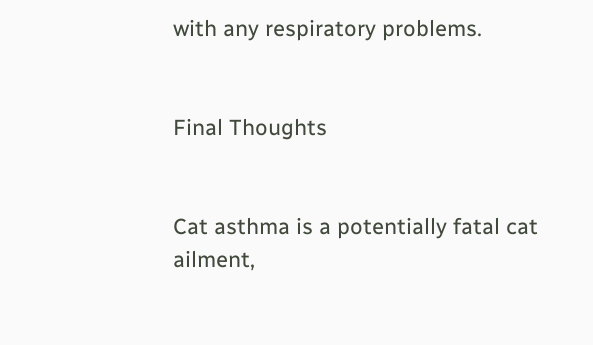with any respiratory problems.


Final Thoughts


Cat asthma is a potentially fatal cat ailment,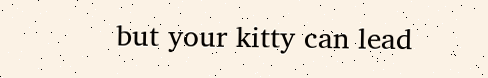but your kitty can lead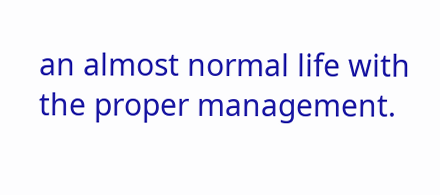an almost normal life with the proper management.